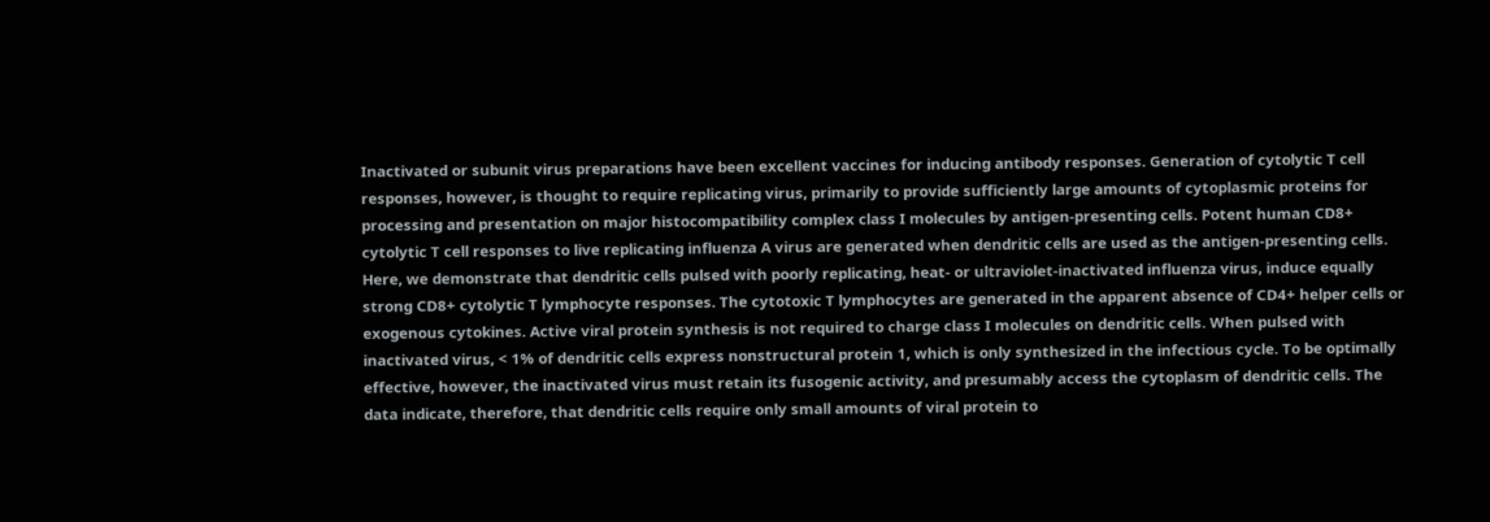Inactivated or subunit virus preparations have been excellent vaccines for inducing antibody responses. Generation of cytolytic T cell responses, however, is thought to require replicating virus, primarily to provide sufficiently large amounts of cytoplasmic proteins for processing and presentation on major histocompatibility complex class I molecules by antigen-presenting cells. Potent human CD8+ cytolytic T cell responses to live replicating influenza A virus are generated when dendritic cells are used as the antigen-presenting cells. Here, we demonstrate that dendritic cells pulsed with poorly replicating, heat- or ultraviolet-inactivated influenza virus, induce equally strong CD8+ cytolytic T lymphocyte responses. The cytotoxic T lymphocytes are generated in the apparent absence of CD4+ helper cells or exogenous cytokines. Active viral protein synthesis is not required to charge class I molecules on dendritic cells. When pulsed with inactivated virus, < 1% of dendritic cells express nonstructural protein 1, which is only synthesized in the infectious cycle. To be optimally effective, however, the inactivated virus must retain its fusogenic activity, and presumably access the cytoplasm of dendritic cells. The data indicate, therefore, that dendritic cells require only small amounts of viral protein to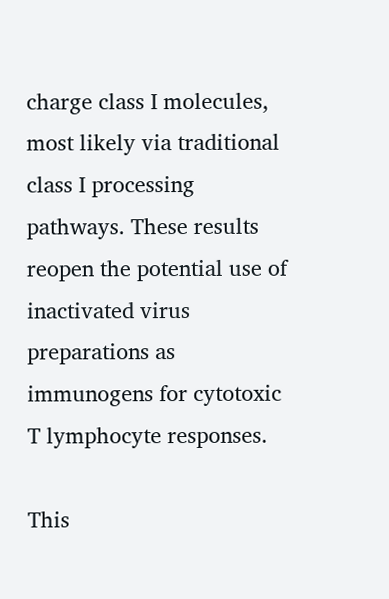charge class I molecules, most likely via traditional class I processing pathways. These results reopen the potential use of inactivated virus preparations as immunogens for cytotoxic T lymphocyte responses.

This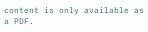content is only available as a PDF.